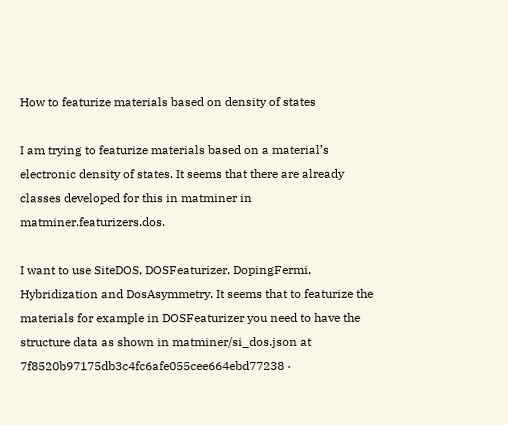How to featurize materials based on density of states

I am trying to featurize materials based on a material’s electronic density of states. It seems that there are already classes developed for this in matminer in matminer.featurizers.dos.

I want to use SiteDOS, DOSFeaturizer, DopingFermi, Hybridization and DosAsymmetry. It seems that to featurize the materials for example in DOSFeaturizer you need to have the structure data as shown in matminer/si_dos.json at 7f8520b97175db3c4fc6afe055cee664ebd77238 ·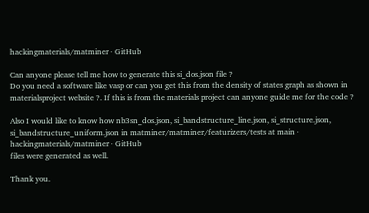hackingmaterials/matminer · GitHub

Can anyone please tell me how to generate this si_dos.json file ?
Do you need a software like vasp or can you get this from the density of states graph as shown in materialsproject website ?. If this is from the materials project can anyone guide me for the code ?

Also I would like to know how nb3sn_dos.json, si_bandstructure_line.json, si_structure.json, si_bandstructure_uniform.json in matminer/matminer/featurizers/tests at main · hackingmaterials/matminer · GitHub
files were generated as well.

Thank you.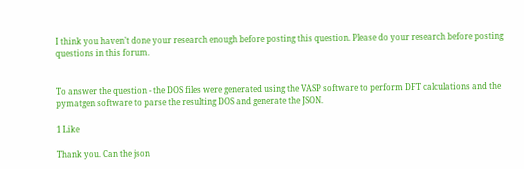I think you haven’t done your research enough before posting this question. Please do your research before posting questions in this forum.


To answer the question - the DOS files were generated using the VASP software to perform DFT calculations and the pymatgen software to parse the resulting DOS and generate the JSON.

1 Like

Thank you. Can the json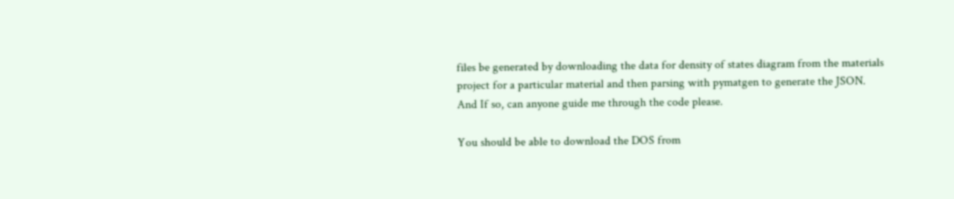files be generated by downloading the data for density of states diagram from the materials project for a particular material and then parsing with pymatgen to generate the JSON.
And If so, can anyone guide me through the code please.

You should be able to download the DOS from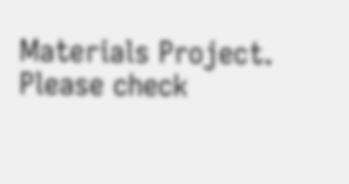Materials Project. Please check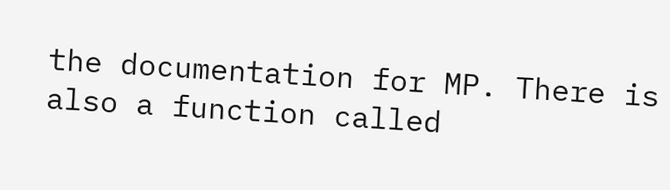the documentation for MP. There is also a function called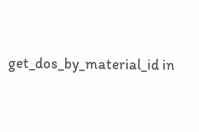get_dos_by_material_id in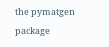the pymatgen package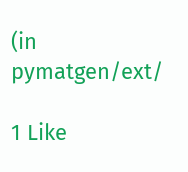(in pymatgen/ext/

1 Like